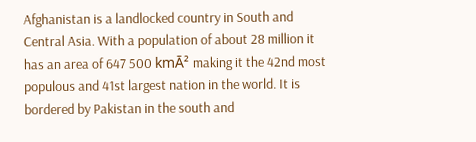Afghanistan is a landlocked country in South and Central Asia. With a population of about 28 million it has an area of 647 500 kmĀ² making it the 42nd most populous and 41st largest nation in the world. It is bordered by Pakistan in the south and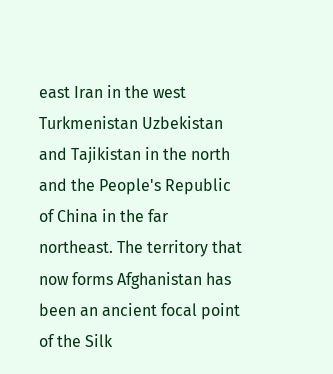east Iran in the west Turkmenistan Uzbekistan and Tajikistan in the north and the People's Republic of China in the far northeast. The territory that now forms Afghanistan has been an ancient focal point of the Silk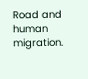Road and human migration.